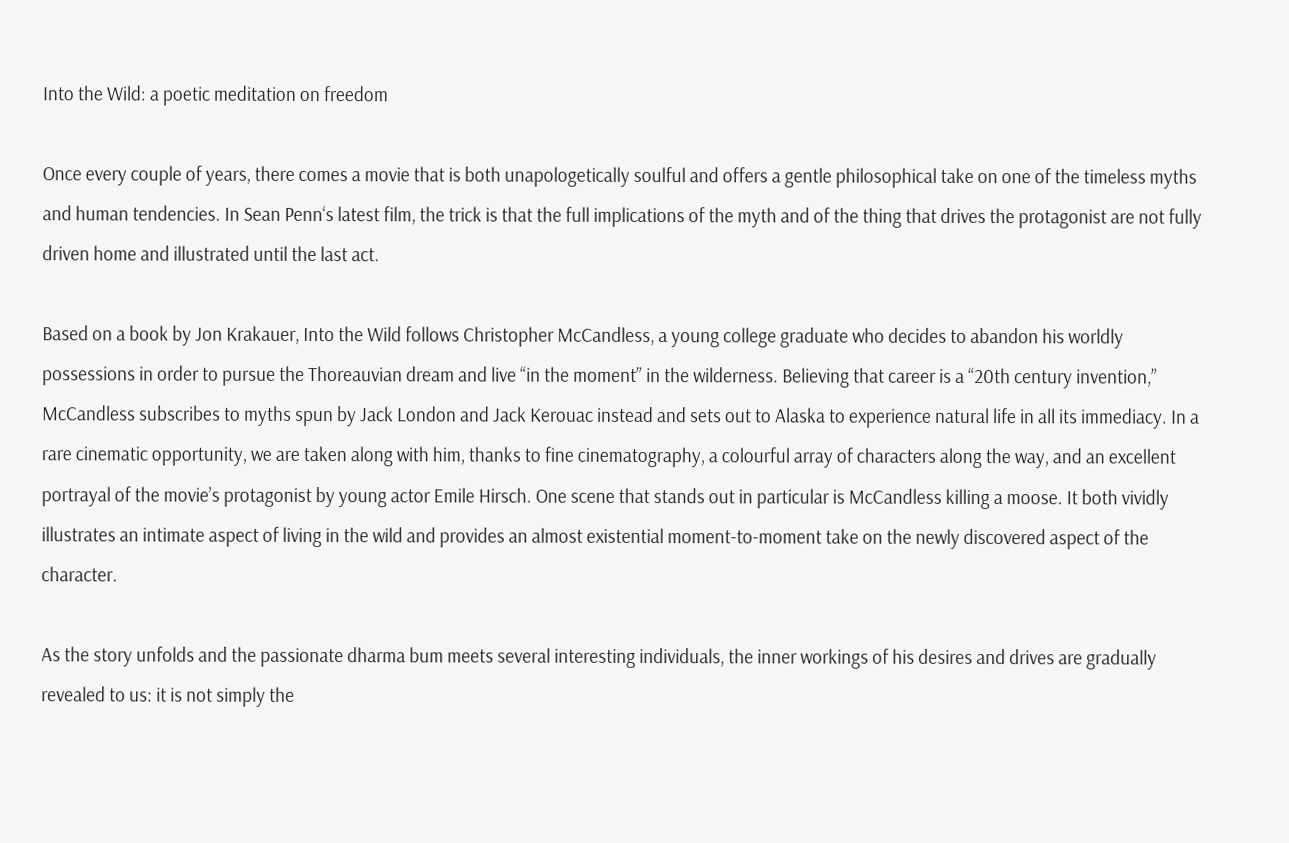Into the Wild: a poetic meditation on freedom

Once every couple of years, there comes a movie that is both unapologetically soulful and offers a gentle philosophical take on one of the timeless myths and human tendencies. In Sean Penn‘s latest film, the trick is that the full implications of the myth and of the thing that drives the protagonist are not fully driven home and illustrated until the last act.

Based on a book by Jon Krakauer, Into the Wild follows Christopher McCandless, a young college graduate who decides to abandon his worldly possessions in order to pursue the Thoreauvian dream and live “in the moment” in the wilderness. Believing that career is a “20th century invention,” McCandless subscribes to myths spun by Jack London and Jack Kerouac instead and sets out to Alaska to experience natural life in all its immediacy. In a rare cinematic opportunity, we are taken along with him, thanks to fine cinematography, a colourful array of characters along the way, and an excellent portrayal of the movie’s protagonist by young actor Emile Hirsch. One scene that stands out in particular is McCandless killing a moose. It both vividly illustrates an intimate aspect of living in the wild and provides an almost existential moment-to-moment take on the newly discovered aspect of the character.

As the story unfolds and the passionate dharma bum meets several interesting individuals, the inner workings of his desires and drives are gradually revealed to us: it is not simply the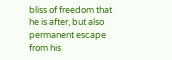bliss of freedom that he is after, but also permanent escape from his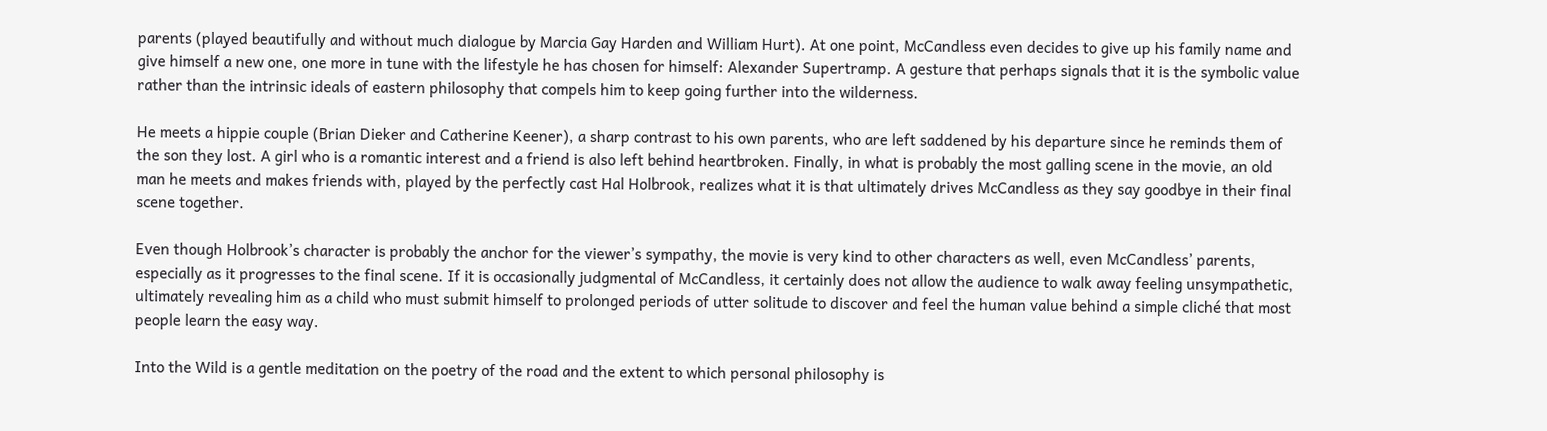parents (played beautifully and without much dialogue by Marcia Gay Harden and William Hurt). At one point, McCandless even decides to give up his family name and give himself a new one, one more in tune with the lifestyle he has chosen for himself: Alexander Supertramp. A gesture that perhaps signals that it is the symbolic value rather than the intrinsic ideals of eastern philosophy that compels him to keep going further into the wilderness.

He meets a hippie couple (Brian Dieker and Catherine Keener), a sharp contrast to his own parents, who are left saddened by his departure since he reminds them of the son they lost. A girl who is a romantic interest and a friend is also left behind heartbroken. Finally, in what is probably the most galling scene in the movie, an old man he meets and makes friends with, played by the perfectly cast Hal Holbrook, realizes what it is that ultimately drives McCandless as they say goodbye in their final scene together.

Even though Holbrook’s character is probably the anchor for the viewer’s sympathy, the movie is very kind to other characters as well, even McCandless’ parents, especially as it progresses to the final scene. If it is occasionally judgmental of McCandless, it certainly does not allow the audience to walk away feeling unsympathetic, ultimately revealing him as a child who must submit himself to prolonged periods of utter solitude to discover and feel the human value behind a simple cliché that most people learn the easy way.

Into the Wild is a gentle meditation on the poetry of the road and the extent to which personal philosophy is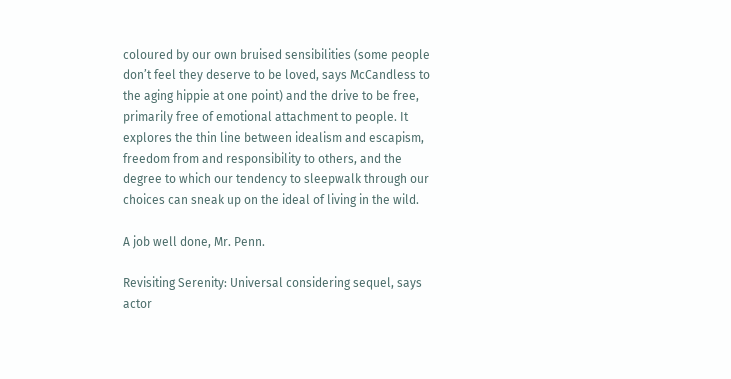coloured by our own bruised sensibilities (some people don’t feel they deserve to be loved, says McCandless to the aging hippie at one point) and the drive to be free, primarily free of emotional attachment to people. It explores the thin line between idealism and escapism, freedom from and responsibility to others, and the degree to which our tendency to sleepwalk through our choices can sneak up on the ideal of living in the wild.

A job well done, Mr. Penn.

Revisiting Serenity: Universal considering sequel, says actor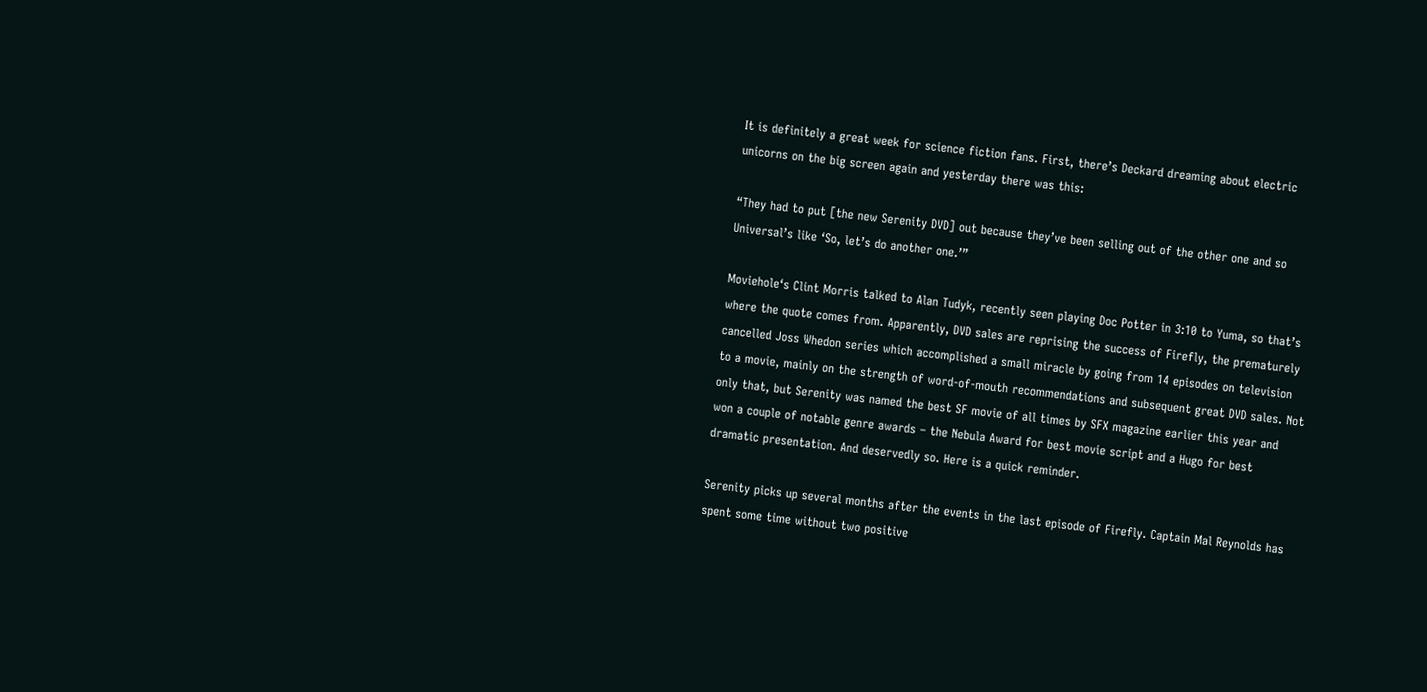It is definitely a great week for science fiction fans. First, there’s Deckard dreaming about electric unicorns on the big screen again and yesterday there was this:

“They had to put [the new Serenity DVD] out because they’ve been selling out of the other one and so Universal’s like ‘So, let’s do another one.’”

Moviehole‘s Clint Morris talked to Alan Tudyk, recently seen playing Doc Potter in 3:10 to Yuma, so that’s where the quote comes from. Apparently, DVD sales are reprising the success of Firefly, the prematurely cancelled Joss Whedon series which accomplished a small miracle by going from 14 episodes on television to a movie, mainly on the strength of word-of-mouth recommendations and subsequent great DVD sales. Not only that, but Serenity was named the best SF movie of all times by SFX magazine earlier this year and won a couple of notable genre awards – the Nebula Award for best movie script and a Hugo for best dramatic presentation. And deservedly so. Here is a quick reminder.

Serenity picks up several months after the events in the last episode of Firefly. Captain Mal Reynolds has spent some time without two positive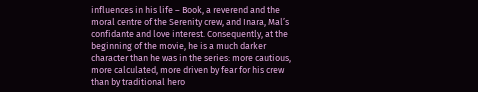influences in his life – Book, a reverend and the moral centre of the Serenity crew, and Inara, Mal’s confidante and love interest. Consequently, at the beginning of the movie, he is a much darker character than he was in the series: more cautious, more calculated, more driven by fear for his crew than by traditional hero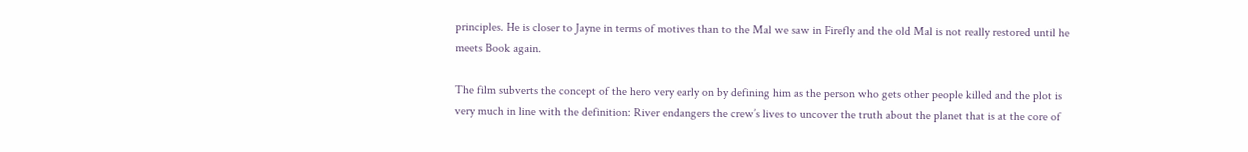principles. He is closer to Jayne in terms of motives than to the Mal we saw in Firefly and the old Mal is not really restored until he meets Book again.

The film subverts the concept of the hero very early on by defining him as the person who gets other people killed and the plot is very much in line with the definition: River endangers the crew’s lives to uncover the truth about the planet that is at the core of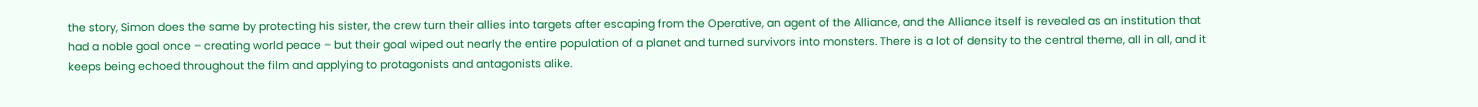the story, Simon does the same by protecting his sister, the crew turn their allies into targets after escaping from the Operative, an agent of the Alliance, and the Alliance itself is revealed as an institution that had a noble goal once – creating world peace – but their goal wiped out nearly the entire population of a planet and turned survivors into monsters. There is a lot of density to the central theme, all in all, and it keeps being echoed throughout the film and applying to protagonists and antagonists alike.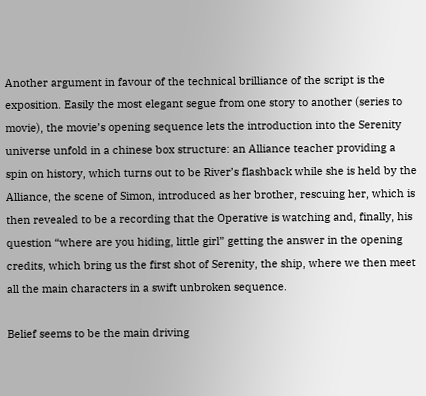Another argument in favour of the technical brilliance of the script is the exposition. Easily the most elegant segue from one story to another (series to movie), the movie’s opening sequence lets the introduction into the Serenity universe unfold in a chinese box structure: an Alliance teacher providing a spin on history, which turns out to be River’s flashback while she is held by the Alliance, the scene of Simon, introduced as her brother, rescuing her, which is then revealed to be a recording that the Operative is watching and, finally, his question “where are you hiding, little girl” getting the answer in the opening credits, which bring us the first shot of Serenity, the ship, where we then meet all the main characters in a swift unbroken sequence.

Belief seems to be the main driving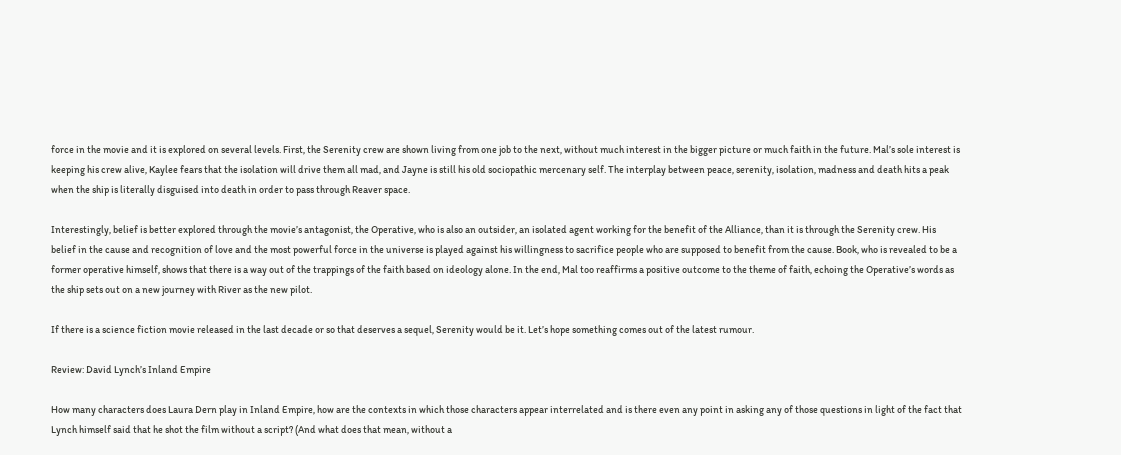force in the movie and it is explored on several levels. First, the Serenity crew are shown living from one job to the next, without much interest in the bigger picture or much faith in the future. Mal’s sole interest is keeping his crew alive, Kaylee fears that the isolation will drive them all mad, and Jayne is still his old sociopathic mercenary self. The interplay between peace, serenity, isolation, madness and death hits a peak when the ship is literally disguised into death in order to pass through Reaver space.

Interestingly, belief is better explored through the movie’s antagonist, the Operative, who is also an outsider, an isolated agent working for the benefit of the Alliance, than it is through the Serenity crew. His belief in the cause and recognition of love and the most powerful force in the universe is played against his willingness to sacrifice people who are supposed to benefit from the cause. Book, who is revealed to be a former operative himself, shows that there is a way out of the trappings of the faith based on ideology alone. In the end, Mal too reaffirms a positive outcome to the theme of faith, echoing the Operative’s words as the ship sets out on a new journey with River as the new pilot.

If there is a science fiction movie released in the last decade or so that deserves a sequel, Serenity would be it. Let’s hope something comes out of the latest rumour.

Review: David Lynch’s Inland Empire

How many characters does Laura Dern play in Inland Empire, how are the contexts in which those characters appear interrelated and is there even any point in asking any of those questions in light of the fact that Lynch himself said that he shot the film without a script? (And what does that mean, without a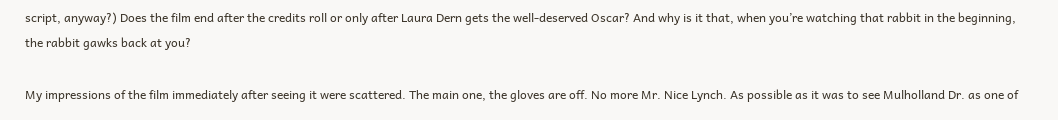script, anyway?) Does the film end after the credits roll or only after Laura Dern gets the well-deserved Oscar? And why is it that, when you’re watching that rabbit in the beginning, the rabbit gawks back at you?

My impressions of the film immediately after seeing it were scattered. The main one, the gloves are off. No more Mr. Nice Lynch. As possible as it was to see Mulholland Dr. as one of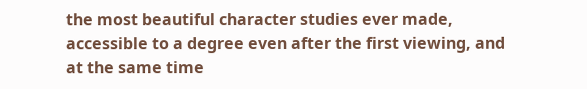the most beautiful character studies ever made, accessible to a degree even after the first viewing, and at the same time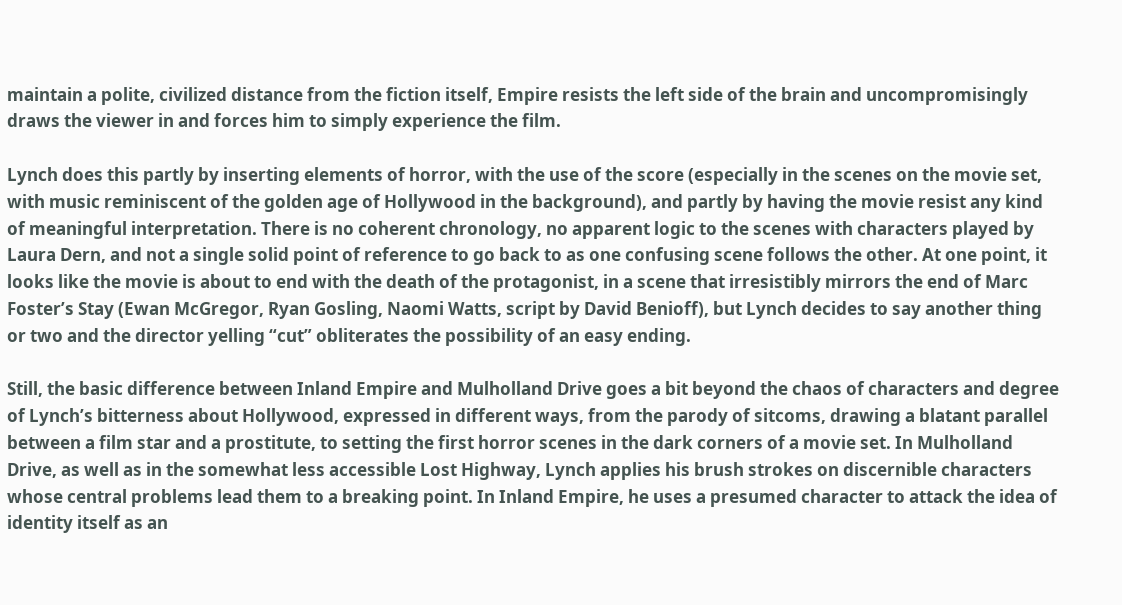maintain a polite, civilized distance from the fiction itself, Empire resists the left side of the brain and uncompromisingly draws the viewer in and forces him to simply experience the film.

Lynch does this partly by inserting elements of horror, with the use of the score (especially in the scenes on the movie set, with music reminiscent of the golden age of Hollywood in the background), and partly by having the movie resist any kind of meaningful interpretation. There is no coherent chronology, no apparent logic to the scenes with characters played by Laura Dern, and not a single solid point of reference to go back to as one confusing scene follows the other. At one point, it looks like the movie is about to end with the death of the protagonist, in a scene that irresistibly mirrors the end of Marc Foster’s Stay (Ewan McGregor, Ryan Gosling, Naomi Watts, script by David Benioff), but Lynch decides to say another thing or two and the director yelling “cut” obliterates the possibility of an easy ending.

Still, the basic difference between Inland Empire and Mulholland Drive goes a bit beyond the chaos of characters and degree of Lynch’s bitterness about Hollywood, expressed in different ways, from the parody of sitcoms, drawing a blatant parallel between a film star and a prostitute, to setting the first horror scenes in the dark corners of a movie set. In Mulholland Drive, as well as in the somewhat less accessible Lost Highway, Lynch applies his brush strokes on discernible characters whose central problems lead them to a breaking point. In Inland Empire, he uses a presumed character to attack the idea of identity itself as an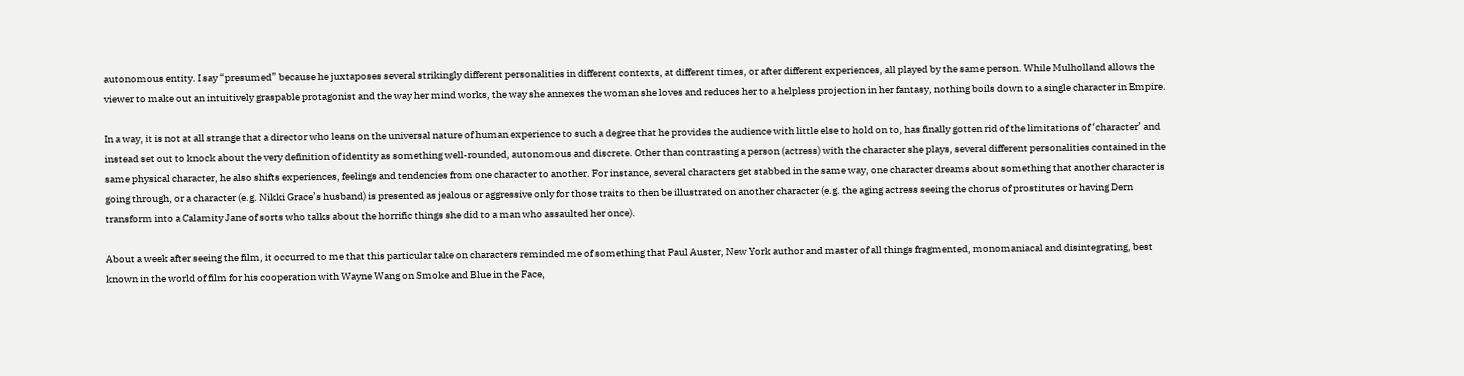autonomous entity. I say “presumed” because he juxtaposes several strikingly different personalities in different contexts, at different times, or after different experiences, all played by the same person. While Mulholland allows the viewer to make out an intuitively graspable protagonist and the way her mind works, the way she annexes the woman she loves and reduces her to a helpless projection in her fantasy, nothing boils down to a single character in Empire.

In a way, it is not at all strange that a director who leans on the universal nature of human experience to such a degree that he provides the audience with little else to hold on to, has finally gotten rid of the limitations of ‘character’ and instead set out to knock about the very definition of identity as something well-rounded, autonomous and discrete. Other than contrasting a person (actress) with the character she plays, several different personalities contained in the same physical character, he also shifts experiences, feelings and tendencies from one character to another. For instance, several characters get stabbed in the same way, one character dreams about something that another character is going through, or a character (e.g. Nikki Grace’s husband) is presented as jealous or aggressive only for those traits to then be illustrated on another character (e.g. the aging actress seeing the chorus of prostitutes or having Dern transform into a Calamity Jane of sorts who talks about the horrific things she did to a man who assaulted her once).

About a week after seeing the film, it occurred to me that this particular take on characters reminded me of something that Paul Auster, New York author and master of all things fragmented, monomaniacal and disintegrating, best known in the world of film for his cooperation with Wayne Wang on Smoke and Blue in the Face,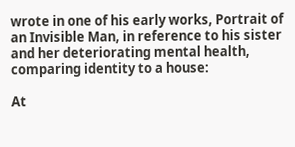wrote in one of his early works, Portrait of an Invisible Man, in reference to his sister and her deteriorating mental health, comparing identity to a house:

At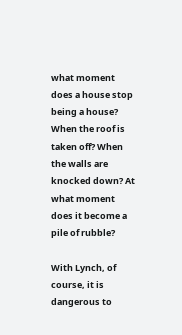what moment does a house stop being a house? When the roof is taken off? When the walls are knocked down? At what moment does it become a pile of rubble?

With Lynch, of course, it is dangerous to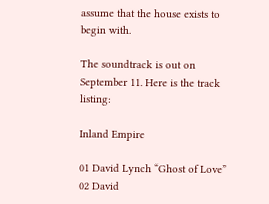assume that the house exists to begin with.

The soundtrack is out on September 11. Here is the track listing:

Inland Empire

01 David Lynch “Ghost of Love”
02 David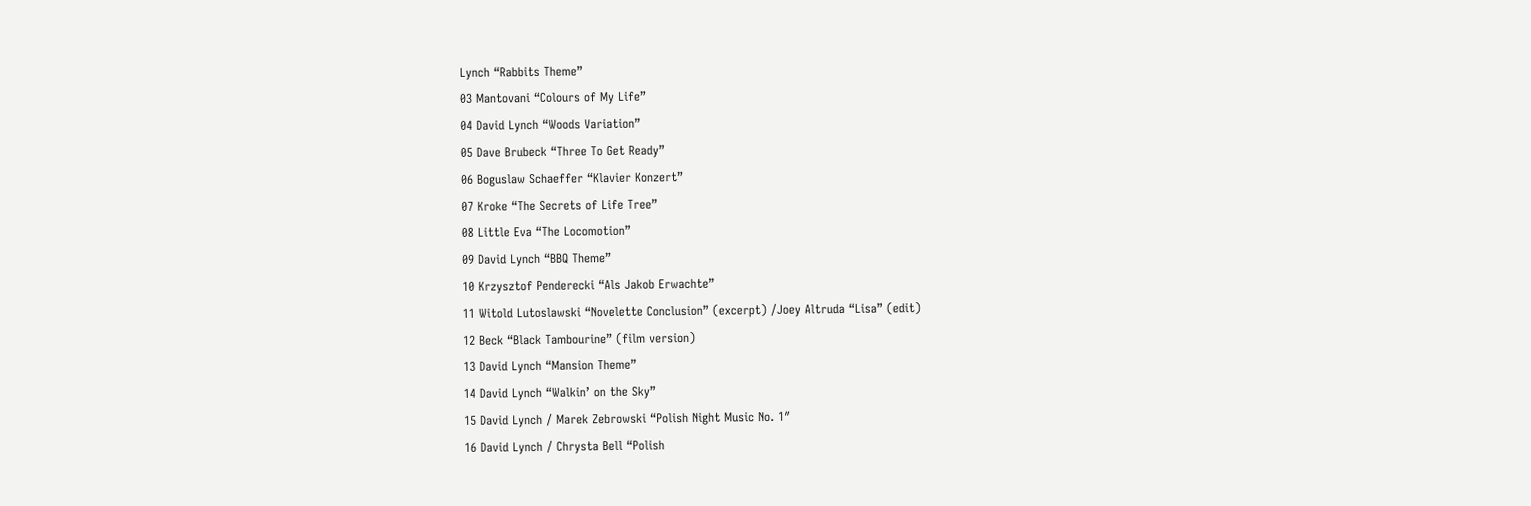Lynch “Rabbits Theme”
03 Mantovani “Colours of My Life”
04 David Lynch “Woods Variation”
05 Dave Brubeck “Three To Get Ready”
06 Boguslaw Schaeffer “Klavier Konzert”
07 Kroke “The Secrets of Life Tree”
08 Little Eva “The Locomotion”
09 David Lynch “BBQ Theme”
10 Krzysztof Penderecki “Als Jakob Erwachte”
11 Witold Lutoslawski “Novelette Conclusion” (excerpt) /Joey Altruda “Lisa” (edit)
12 Beck “Black Tambourine” (film version)
13 David Lynch “Mansion Theme”
14 David Lynch “Walkin’ on the Sky”
15 David Lynch / Marek Zebrowski “Polish Night Music No. 1″
16 David Lynch / Chrysta Bell “Polish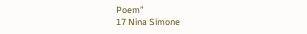Poem”
17 Nina Simone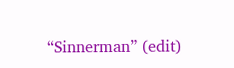“Sinnerman” (edit)